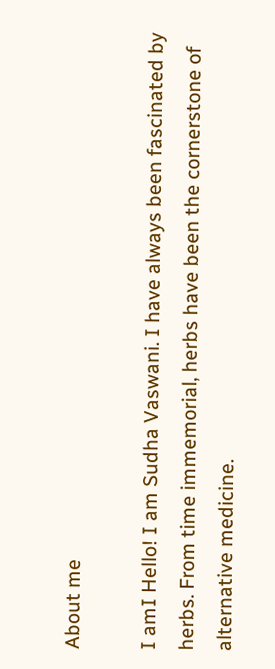About me

I amI Hello! I am Sudha Vaswani. I have always been fascinated by herbs. From time immemorial, herbs have been the cornerstone of alternative medicine.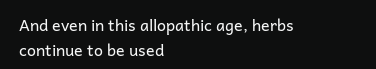And even in this allopathic age, herbs continue to be used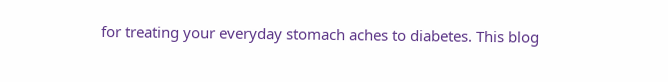for treating your everyday stomach aches to diabetes. This blog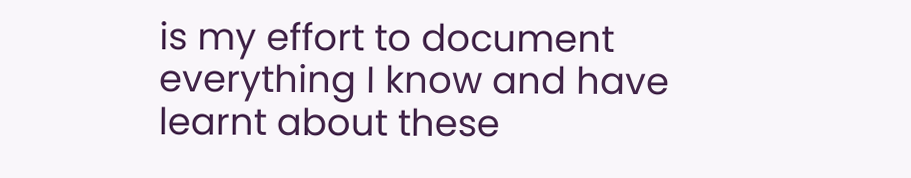is my effort to document everything I know and have learnt about these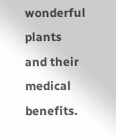wonderful plants and their medical benefits.